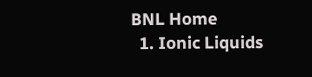BNL Home
  1. Ionic Liquids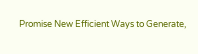Promise New Efficient Ways to Generate,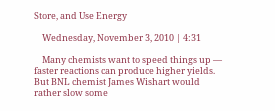Store, and Use Energy

    Wednesday, November 3, 2010 | 4:31

    Many chemists want to speed things up — faster reactions can produce higher yields. But BNL chemist James Wishart would rather slow some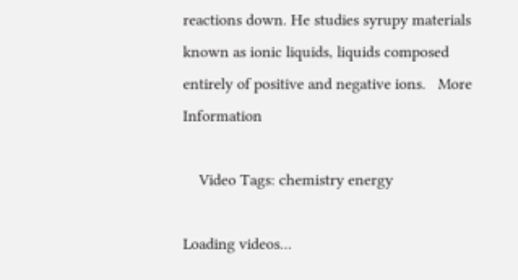reactions down. He studies syrupy materials known as ionic liquids, liquids composed entirely of positive and negative ions.   More Information

    Video Tags: chemistry energy

Loading videos...